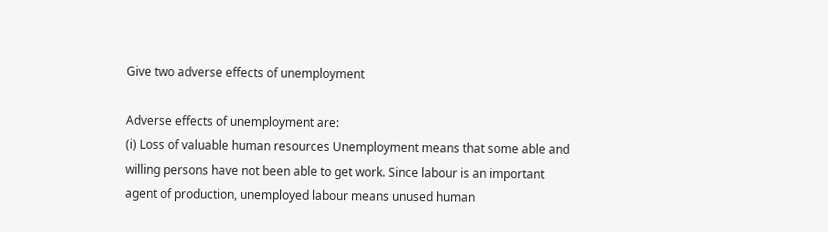Give two adverse effects of unemployment

Adverse effects of unemployment are:
(i) Loss of valuable human resources Unemployment means that some able and willing persons have not been able to get work. Since labour is an important agent of production, unemployed labour means unused human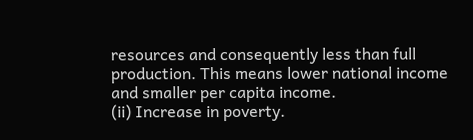resources and consequently less than full production. This means lower national income and smaller per capita income.
(ii) Increase in poverty.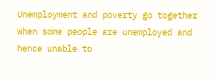Unemployment and poverty go together when some people are unemployed and hence unable to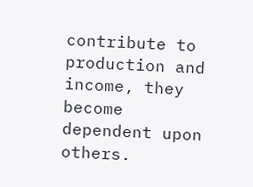contribute to production and income, they become dependent upon others.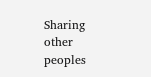Sharing other peoples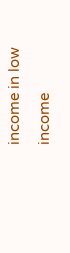income in low income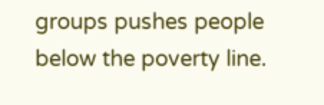groups pushes people below the poverty line.